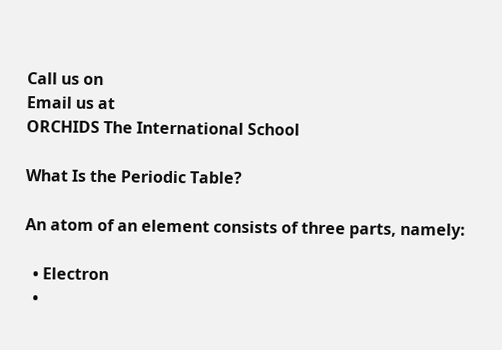Call us on
Email us at
ORCHIDS The International School

What Is the Periodic Table?

An atom of an element consists of three parts, namely:

  • Electron
  •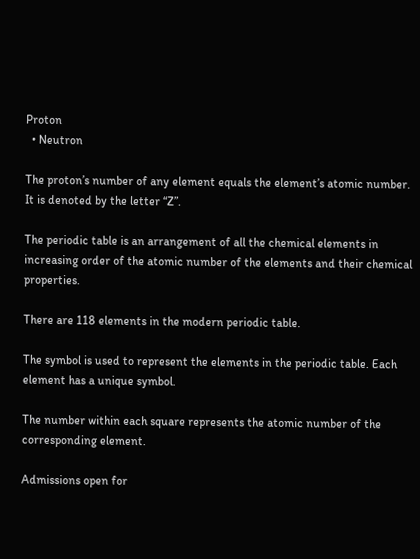Proton
  • Neutron

The proton’s number of any element equals the element’s atomic number. It is denoted by the letter “Z”.

The periodic table is an arrangement of all the chemical elements in increasing order of the atomic number of the elements and their chemical properties.

There are 118 elements in the modern periodic table.

The symbol is used to represent the elements in the periodic table. Each element has a unique symbol.

The number within each square represents the atomic number of the corresponding element.

Admissions open for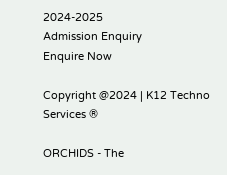2024-2025
Admission Enquiry
Enquire Now

Copyright @2024 | K12 Techno Services ®

ORCHIDS - The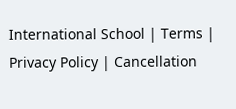International School | Terms | Privacy Policy | Cancellation